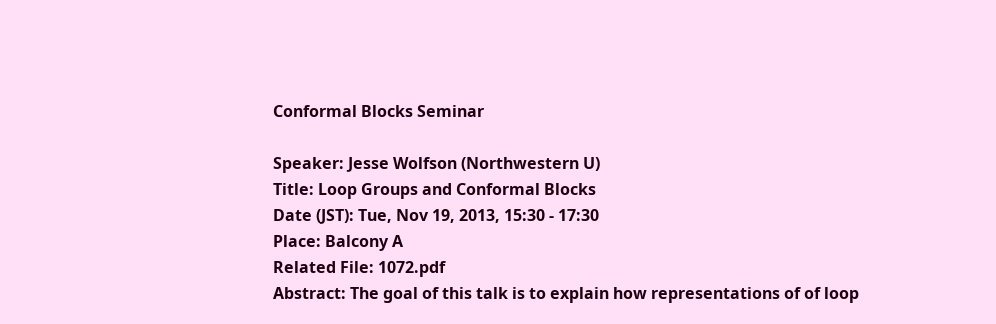Conformal Blocks Seminar

Speaker: Jesse Wolfson (Northwestern U)
Title: Loop Groups and Conformal Blocks
Date (JST): Tue, Nov 19, 2013, 15:30 - 17:30
Place: Balcony A
Related File: 1072.pdf
Abstract: The goal of this talk is to explain how representations of of loop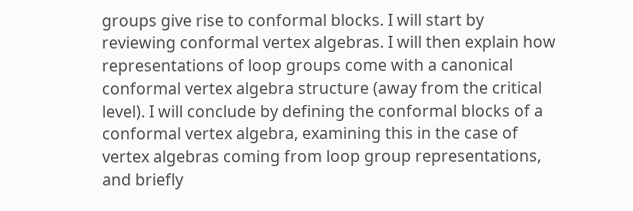groups give rise to conformal blocks. I will start by reviewing conformal vertex algebras. I will then explain how representations of loop groups come with a canonical conformal vertex algebra structure (away from the critical level). I will conclude by defining the conformal blocks of a conformal vertex algebra, examining this in the case of vertex algebras coming from loop group representations, and briefly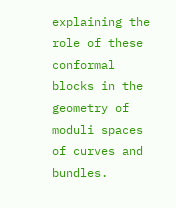explaining the role of these conformal blocks in the geometry of moduli spaces of curves and bundles.